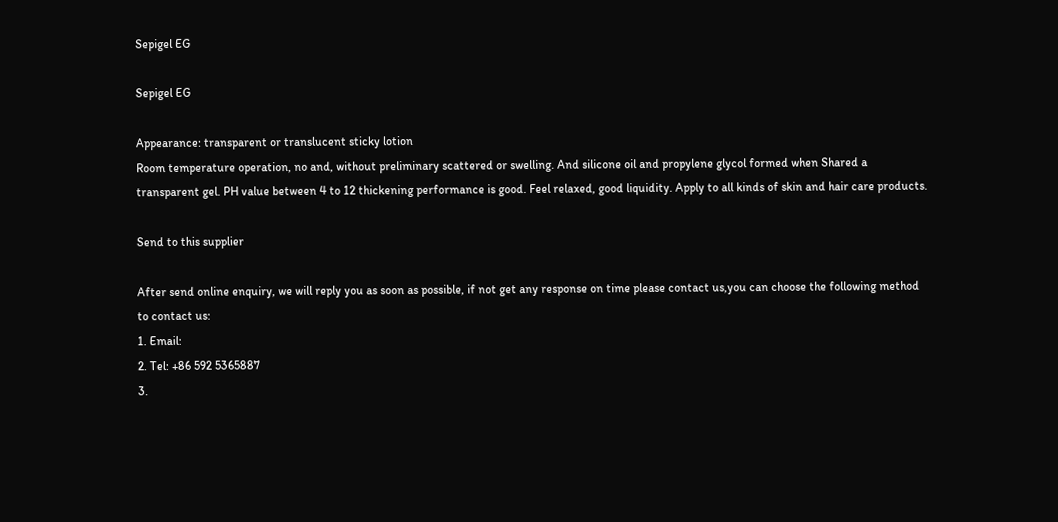Sepigel EG

Sepigel EG

Appearance: transparent or translucent sticky lotion
Room temperature operation, no and, without preliminary scattered or swelling. And silicone oil and propylene glycol formed when Shared a transparent gel. PH value between 4 to 12 thickening performance is good. Feel relaxed, good liquidity. Apply to all kinds of skin and hair care products.

Send to this supplier

After send online enquiry, we will reply you as soon as possible, if not get any response on time please contact us,you can choose the following method to contact us:
1. Email:
2. Tel: +86 592 5365887
3.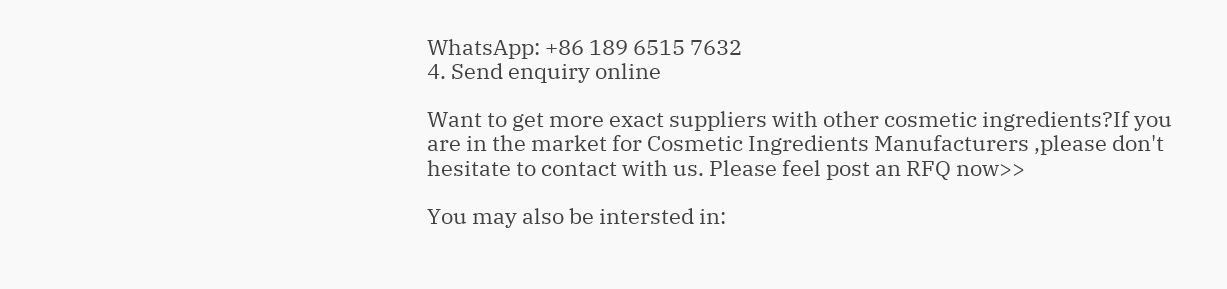WhatsApp: +86 189 6515 7632
4. Send enquiry online

Want to get more exact suppliers with other cosmetic ingredients?If you are in the market for Cosmetic Ingredients Manufacturers ,please don't hesitate to contact with us. Please feel post an RFQ now>>

You may also be intersted in: